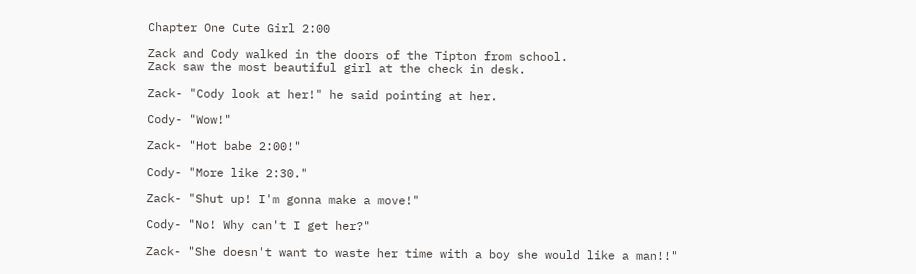Chapter One Cute Girl 2:00

Zack and Cody walked in the doors of the Tipton from school.
Zack saw the most beautiful girl at the check in desk.

Zack- "Cody look at her!" he said pointing at her.

Cody- "Wow!"

Zack- "Hot babe 2:00!"

Cody- "More like 2:30."

Zack- "Shut up! I'm gonna make a move!"

Cody- "No! Why can't I get her?"

Zack- "She doesn't want to waste her time with a boy she would like a man!!"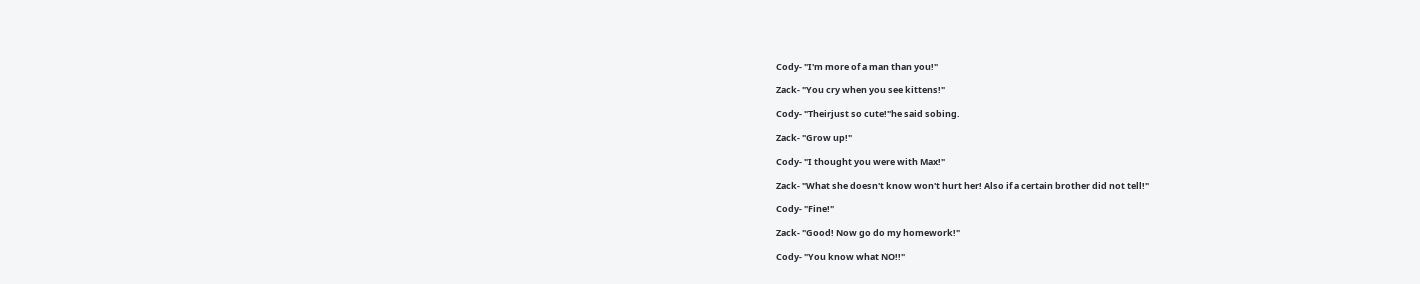Cody- "I'm more of a man than you!"

Zack- "You cry when you see kittens!"

Cody- "Theirjust so cute!"he said sobing.

Zack- "Grow up!"

Cody- "I thought you were with Max!"

Zack- "What she doesn't know won't hurt her! Also if a certain brother did not tell!"

Cody- "Fine!"

Zack- "Good! Now go do my homework!"

Cody- "You know what NO!!"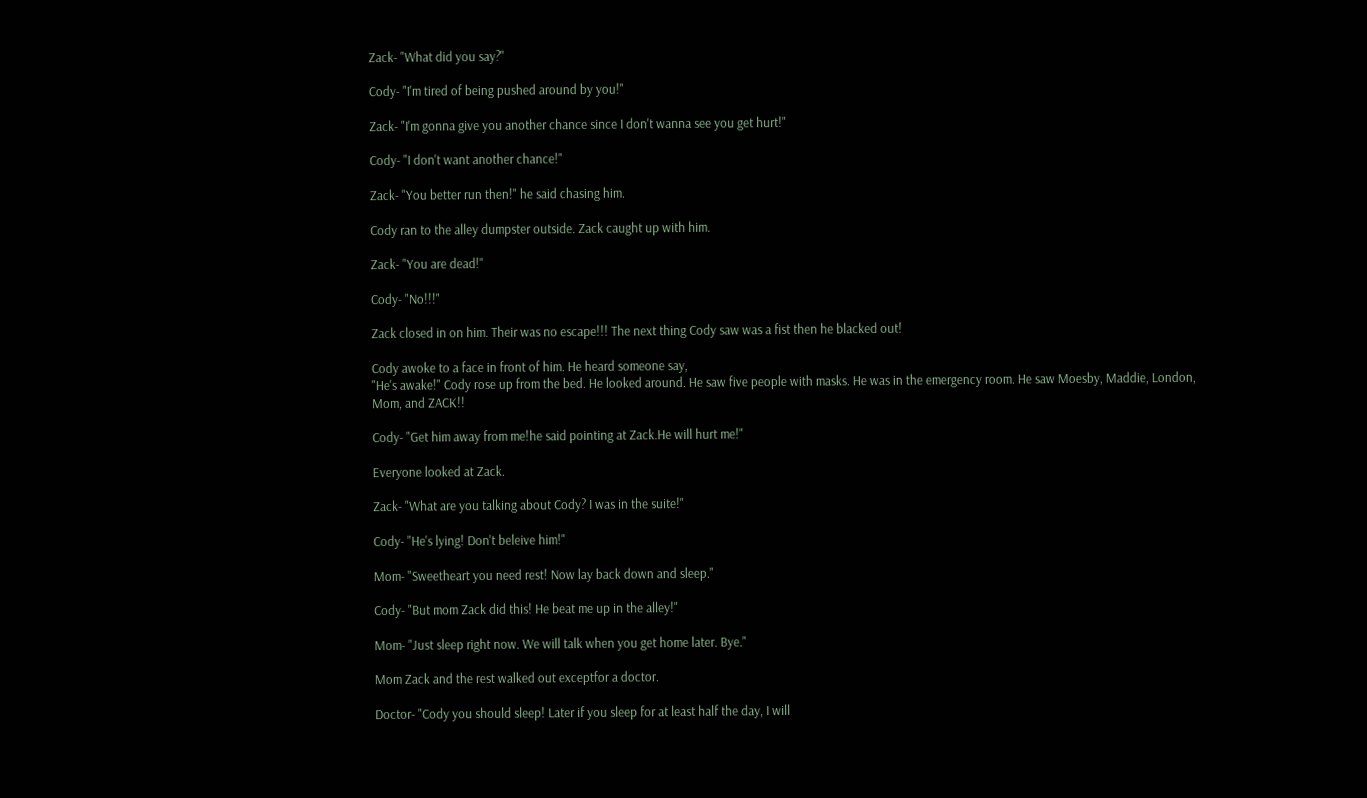Zack- "What did you say?"

Cody- "I'm tired of being pushed around by you!"

Zack- "I'm gonna give you another chance since I don't wanna see you get hurt!"

Cody- "I don't want another chance!"

Zack- "You better run then!" he said chasing him.

Cody ran to the alley dumpster outside. Zack caught up with him.

Zack- "You are dead!"

Cody- "No!!!"

Zack closed in on him. Their was no escape!!! The next thing Cody saw was a fist then he blacked out!

Cody awoke to a face in front of him. He heard someone say,
"He's awake!" Cody rose up from the bed. He looked around. He saw five people with masks. He was in the emergency room. He saw Moesby, Maddie, London,
Mom, and ZACK!!

Cody- "Get him away from me!he said pointing at Zack.He will hurt me!"

Everyone looked at Zack.

Zack- "What are you talking about Cody? I was in the suite!"

Cody- "He's lying! Don't beleive him!"

Mom- "Sweetheart you need rest! Now lay back down and sleep."

Cody- "But mom Zack did this! He beat me up in the alley!"

Mom- "Just sleep right now. We will talk when you get home later. Bye."

Mom Zack and the rest walked out exceptfor a doctor.

Doctor- "Cody you should sleep! Later if you sleep for at least half the day, I will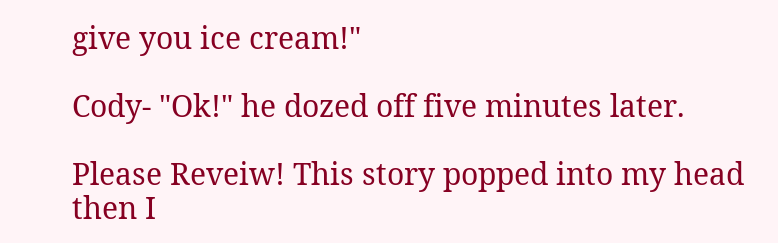give you ice cream!"

Cody- "Ok!" he dozed off five minutes later.

Please Reveiw! This story popped into my head then I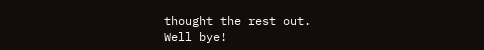thought the rest out.
Well bye!